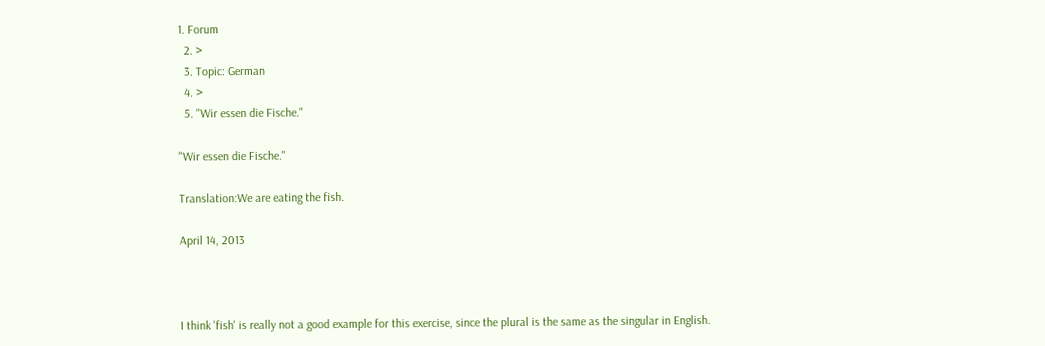1. Forum
  2. >
  3. Topic: German
  4. >
  5. "Wir essen die Fische."

"Wir essen die Fische."

Translation:We are eating the fish.

April 14, 2013



I think 'fish' is really not a good example for this exercise, since the plural is the same as the singular in English.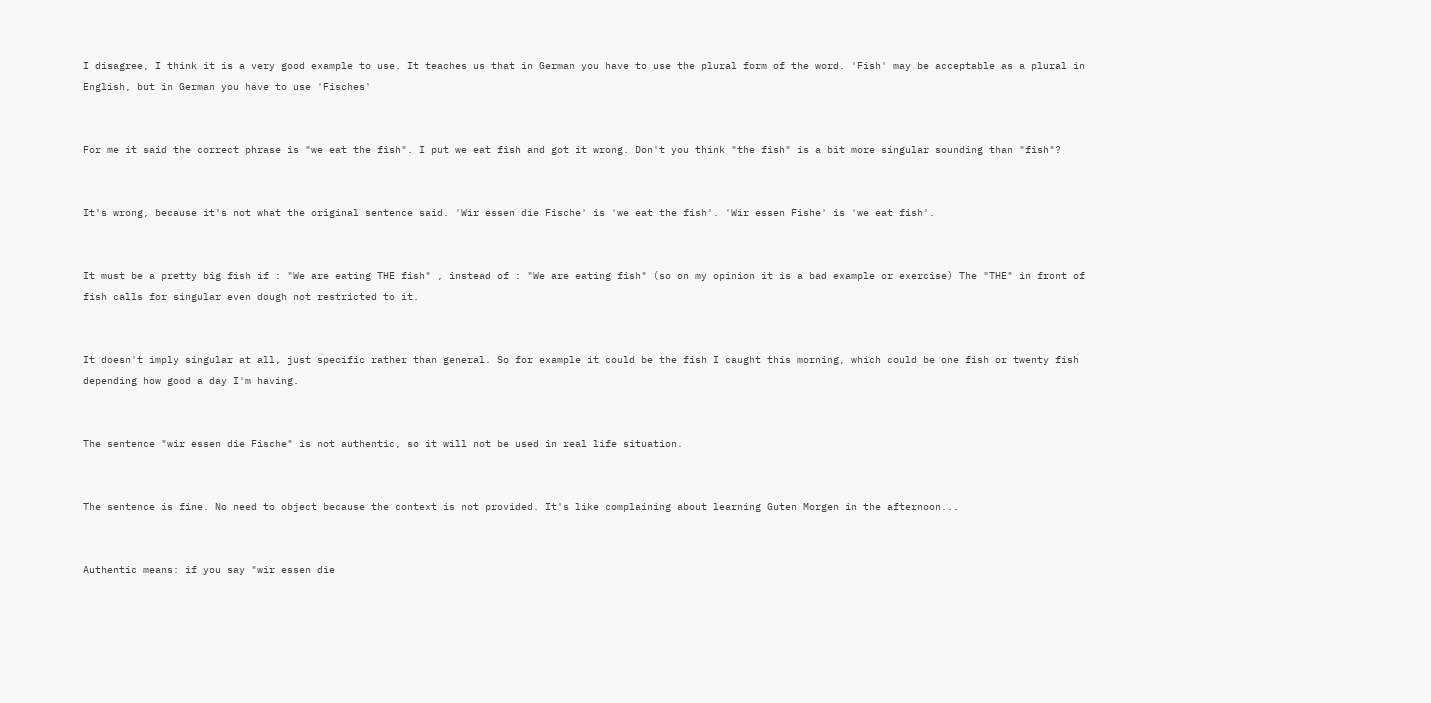I disagree, I think it is a very good example to use. It teaches us that in German you have to use the plural form of the word. 'Fish' may be acceptable as a plural in English, but in German you have to use 'Fisches'


For me it said the correct phrase is "we eat the fish". I put we eat fish and got it wrong. Don't you think "the fish" is a bit more singular sounding than "fish"?


It's wrong, because it's not what the original sentence said. 'Wir essen die Fische' is 'we eat the fish'. 'Wir essen Fishe' is 'we eat fish'.


It must be a pretty big fish if : "We are eating THE fish" , instead of : "We are eating fish" (so on my opinion it is a bad example or exercise) The "THE" in front of fish calls for singular even dough not restricted to it.


It doesn't imply singular at all, just specific rather than general. So for example it could be the fish I caught this morning, which could be one fish or twenty fish depending how good a day I'm having.


The sentence "wir essen die Fische" is not authentic, so it will not be used in real life situation.


The sentence is fine. No need to object because the context is not provided. It's like complaining about learning Guten Morgen in the afternoon...


Authentic means: if you say "wir essen die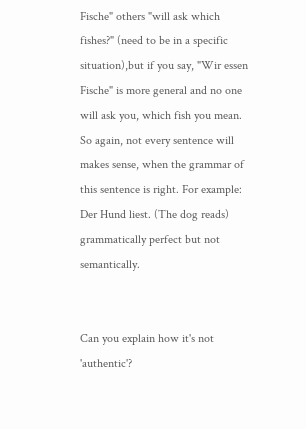Fische" others "will ask which fishes?" (need to be in a specific situation),but if you say, "Wir essen Fische" is more general and no one will ask you, which fish you mean. So again, not every sentence will makes sense, when the grammar of this sentence is right. For example: Der Hund liest. (The dog reads) grammatically perfect but not semantically.


Can you explain how it's not 'authentic'?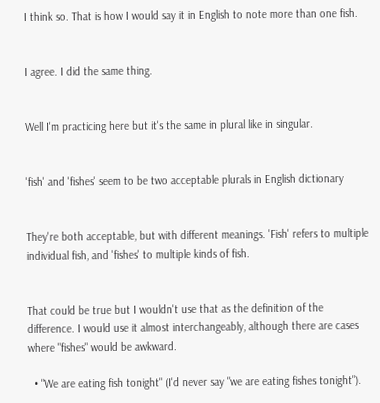I think so. That is how I would say it in English to note more than one fish.


I agree. I did the same thing.


Well I'm practicing here but it's the same in plural like in singular.


'fish' and 'fishes' seem to be two acceptable plurals in English dictionary


They're both acceptable, but with different meanings. 'Fish' refers to multiple individual fish, and 'fishes' to multiple kinds of fish.


That could be true but I wouldn't use that as the definition of the difference. I would use it almost interchangeably, although there are cases where "fishes" would be awkward.

  • "We are eating fish tonight" (I'd never say "we are eating fishes tonight").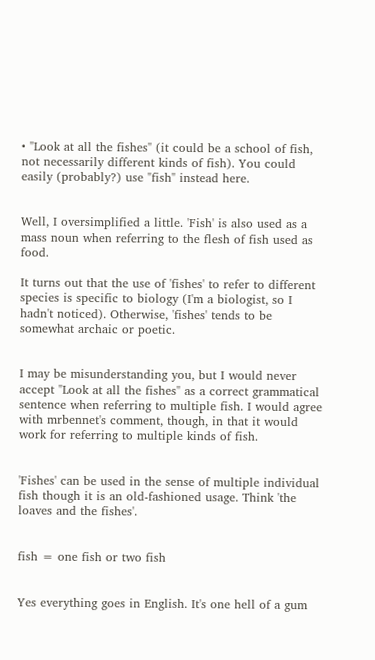• "Look at all the fishes" (it could be a school of fish, not necessarily different kinds of fish). You could easily (probably?) use "fish" instead here.


Well, I oversimplified a little. 'Fish' is also used as a mass noun when referring to the flesh of fish used as food.

It turns out that the use of 'fishes' to refer to different species is specific to biology (I'm a biologist, so I hadn't noticed). Otherwise, 'fishes' tends to be somewhat archaic or poetic.


I may be misunderstanding you, but I would never accept "Look at all the fishes" as a correct grammatical sentence when referring to multiple fish. I would agree with mrbennet's comment, though, in that it would work for referring to multiple kinds of fish.


'Fishes' can be used in the sense of multiple individual fish though it is an old-fashioned usage. Think 'the loaves and the fishes'.


fish = one fish or two fish


Yes everything goes in English. It's one hell of a gum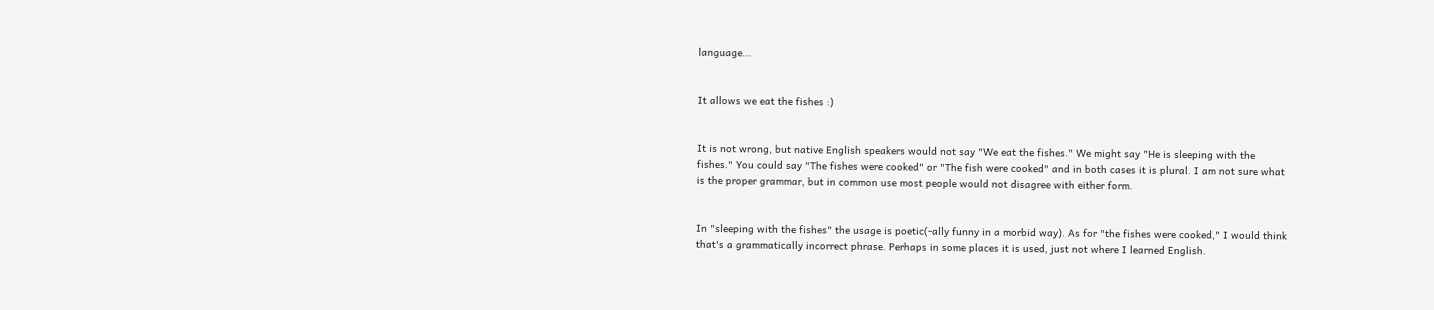language...


It allows we eat the fishes :)


It is not wrong, but native English speakers would not say "We eat the fishes." We might say "He is sleeping with the fishes." You could say "The fishes were cooked" or "The fish were cooked" and in both cases it is plural. I am not sure what is the proper grammar, but in common use most people would not disagree with either form.


In "sleeping with the fishes" the usage is poetic(-ally funny in a morbid way). As for "the fishes were cooked," I would think that's a grammatically incorrect phrase. Perhaps in some places it is used, just not where I learned English.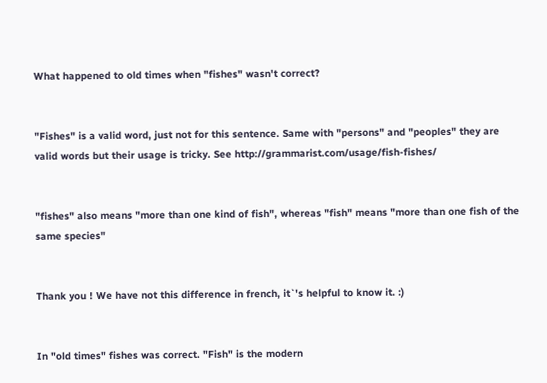What happened to old times when "fishes" wasn't correct?


"Fishes" is a valid word, just not for this sentence. Same with "persons" and "peoples" they are valid words but their usage is tricky. See http://grammarist.com/usage/fish-fishes/


"fishes" also means "more than one kind of fish", whereas "fish" means "more than one fish of the same species"


Thank you ! We have not this difference in french, it`'s helpful to know it. :)


In "old times" fishes was correct. "Fish" is the modern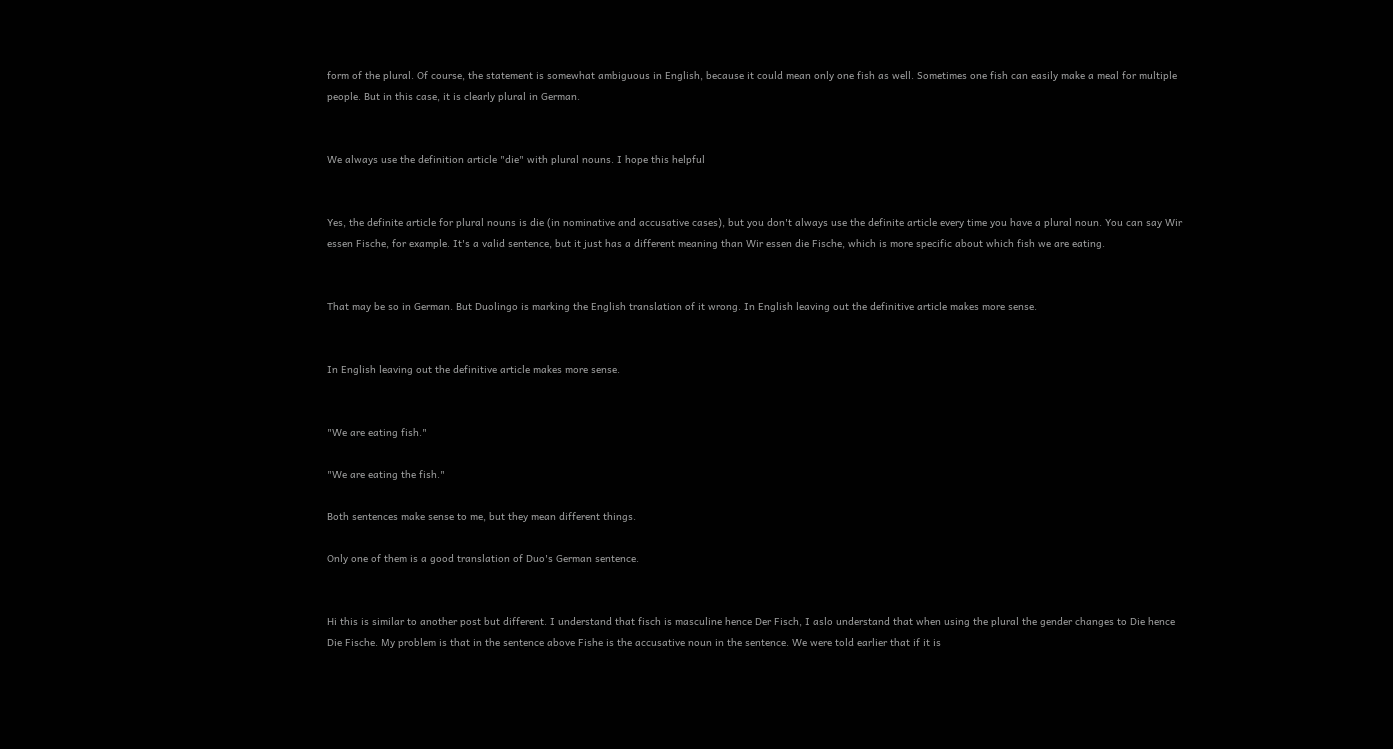form of the plural. Of course, the statement is somewhat ambiguous in English, because it could mean only one fish as well. Sometimes one fish can easily make a meal for multiple people. But in this case, it is clearly plural in German.


We always use the definition article "die" with plural nouns. I hope this helpful


Yes, the definite article for plural nouns is die (in nominative and accusative cases), but you don't always use the definite article every time you have a plural noun. You can say Wir essen Fische, for example. It's a valid sentence, but it just has a different meaning than Wir essen die Fische, which is more specific about which fish we are eating.


That may be so in German. But Duolingo is marking the English translation of it wrong. In English leaving out the definitive article makes more sense.


In English leaving out the definitive article makes more sense.


"We are eating fish."

"We are eating the fish."

Both sentences make sense to me, but they mean different things.

Only one of them is a good translation of Duo's German sentence.


Hi this is similar to another post but different. I understand that fisch is masculine hence Der Fisch, I aslo understand that when using the plural the gender changes to Die hence Die Fische. My problem is that in the sentence above Fishe is the accusative noun in the sentence. We were told earlier that if it is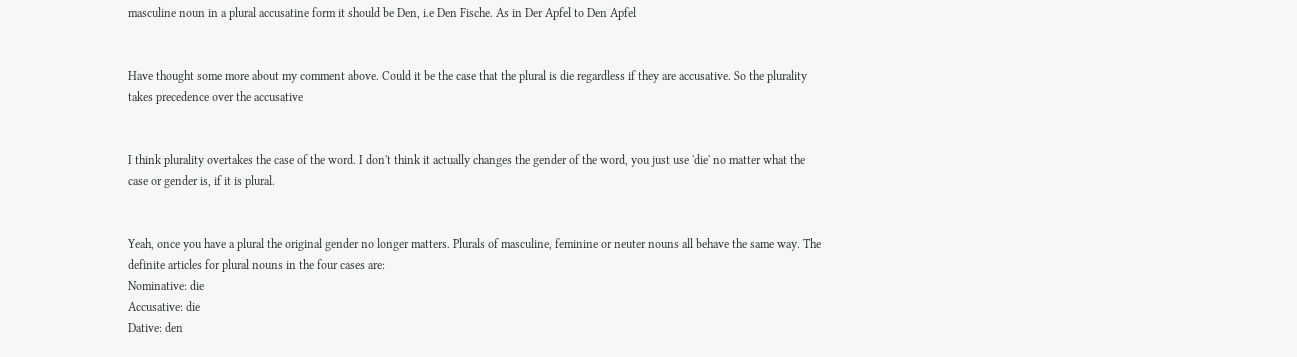masculine noun in a plural accusatine form it should be Den, i.e Den Fische. As in Der Apfel to Den Apfel


Have thought some more about my comment above. Could it be the case that the plural is die regardless if they are accusative. So the plurality takes precedence over the accusative


I think plurality overtakes the case of the word. I don't think it actually changes the gender of the word, you just use 'die' no matter what the case or gender is, if it is plural.


Yeah, once you have a plural the original gender no longer matters. Plurals of masculine, feminine or neuter nouns all behave the same way. The definite articles for plural nouns in the four cases are:
Nominative: die
Accusative: die
Dative: den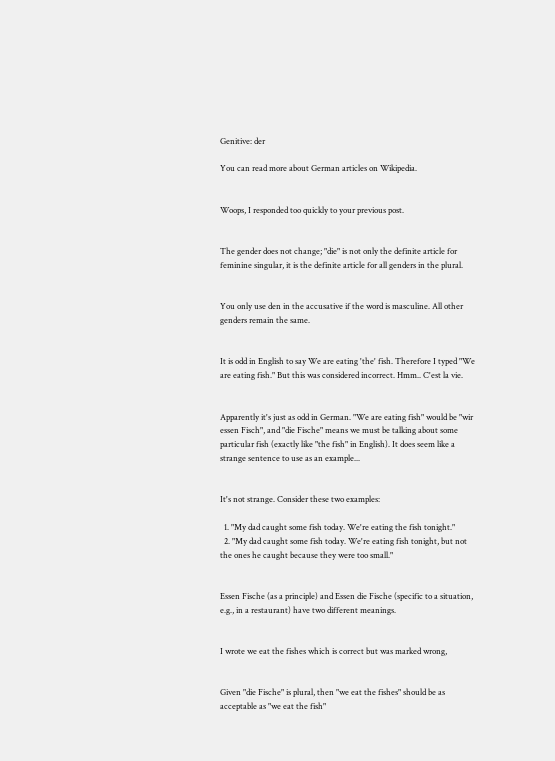Genitive: der

You can read more about German articles on Wikipedia.


Woops, I responded too quickly to your previous post.


The gender does not change; "die" is not only the definite article for feminine singular, it is the definite article for all genders in the plural.


You only use den in the accusative if the word is masculine. All other genders remain the same.


It is odd in English to say We are eating 'the' fish. Therefore I typed "We are eating fish." But this was considered incorrect. Hmm.. C'est la vie.


Apparently it's just as odd in German. "We are eating fish" would be "wir essen Fisch", and "die Fische" means we must be talking about some particular fish (exactly like "the fish" in English). It does seem like a strange sentence to use as an example...


It's not strange. Consider these two examples:

  1. "My dad caught some fish today. We're eating the fish tonight."
  2. "My dad caught some fish today. We're eating fish tonight, but not the ones he caught because they were too small."


Essen Fische (as a principle) and Essen die Fische (specific to a situation, e.g., in a restaurant) have two different meanings.


I wrote we eat the fishes which is correct but was marked wrong,


Given "die Fische" is plural, then "we eat the fishes" should be as acceptable as "we eat the fish"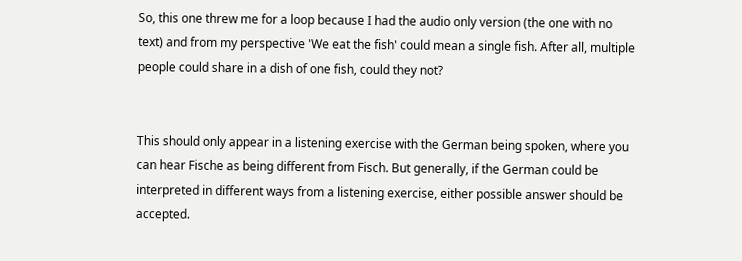So, this one threw me for a loop because I had the audio only version (the one with no text) and from my perspective 'We eat the fish' could mean a single fish. After all, multiple people could share in a dish of one fish, could they not?


This should only appear in a listening exercise with the German being spoken, where you can hear Fische as being different from Fisch. But generally, if the German could be interpreted in different ways from a listening exercise, either possible answer should be accepted.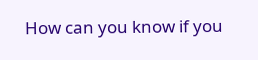How can you know if you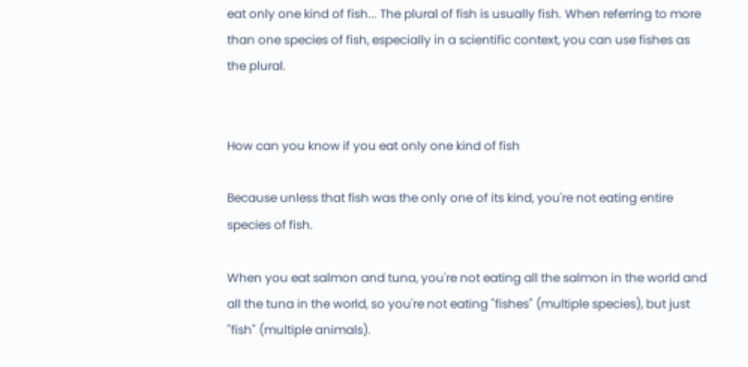eat only one kind of fish... The plural of fish is usually fish. When referring to more than one species of fish, especially in a scientific context, you can use fishes as the plural.


How can you know if you eat only one kind of fish

Because unless that fish was the only one of its kind, you're not eating entire species of fish.

When you eat salmon and tuna, you're not eating all the salmon in the world and all the tuna in the world, so you're not eating "fishes" (multiple species), but just "fish" (multiple animals).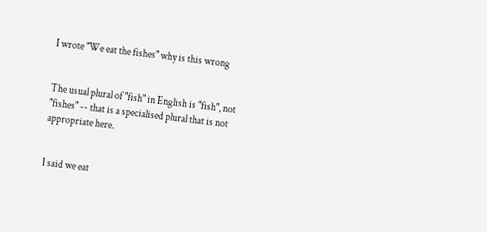I wrote "We eat the fishes" why is this wrong


The usual plural of "fish" in English is "fish", not "fishes" -- that is a specialised plural that is not appropriate here.


I said we eat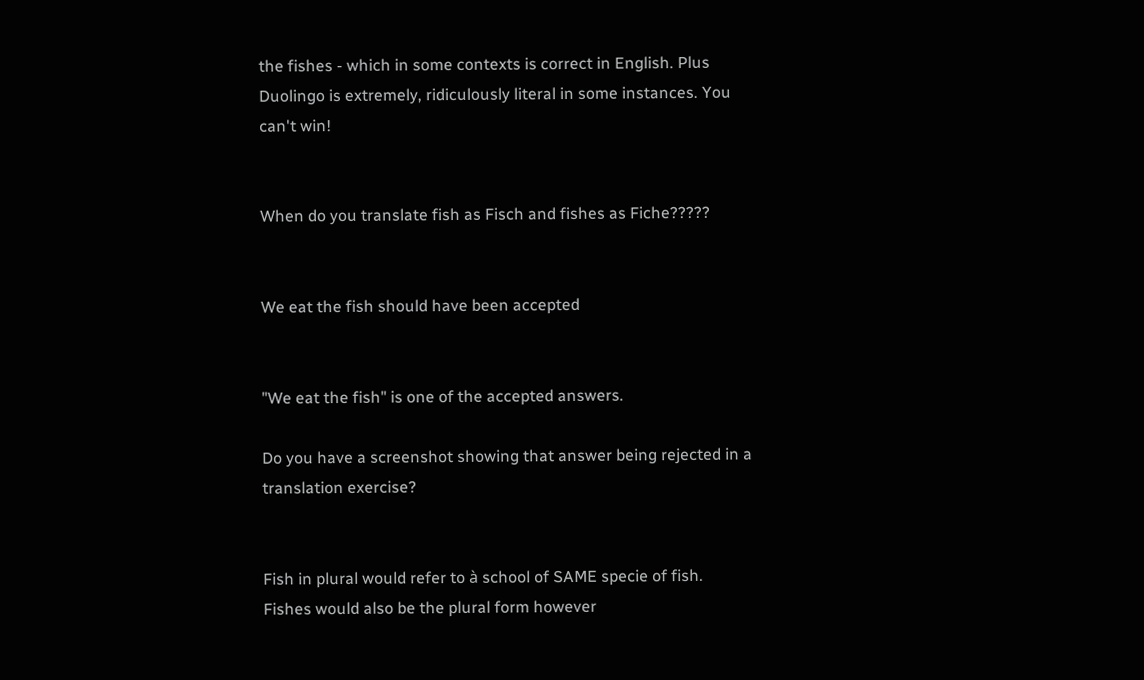the fishes - which in some contexts is correct in English. Plus Duolingo is extremely, ridiculously literal in some instances. You can't win!


When do you translate fish as Fisch and fishes as Fiche?????


We eat the fish should have been accepted


"We eat the fish" is one of the accepted answers.

Do you have a screenshot showing that answer being rejected in a translation exercise?


Fish in plural would refer to à school of SAME specie of fish. Fishes would also be the plural form however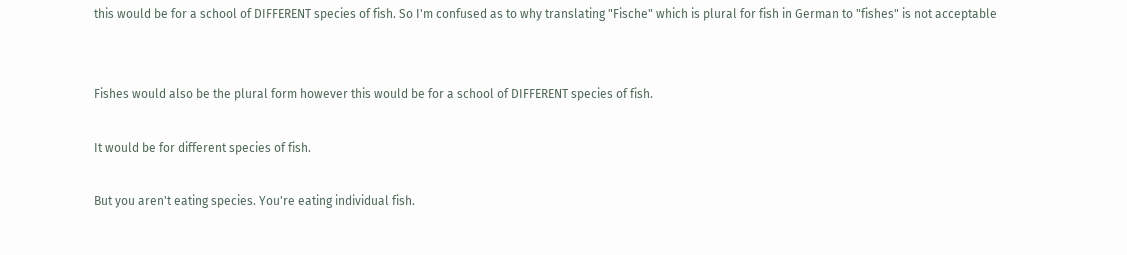this would be for a school of DIFFERENT species of fish. So I'm confused as to why translating "Fische" which is plural for fish in German to "fishes" is not acceptable


Fishes would also be the plural form however this would be for a school of DIFFERENT species of fish.

It would be for different species of fish.

But you aren't eating species. You're eating individual fish.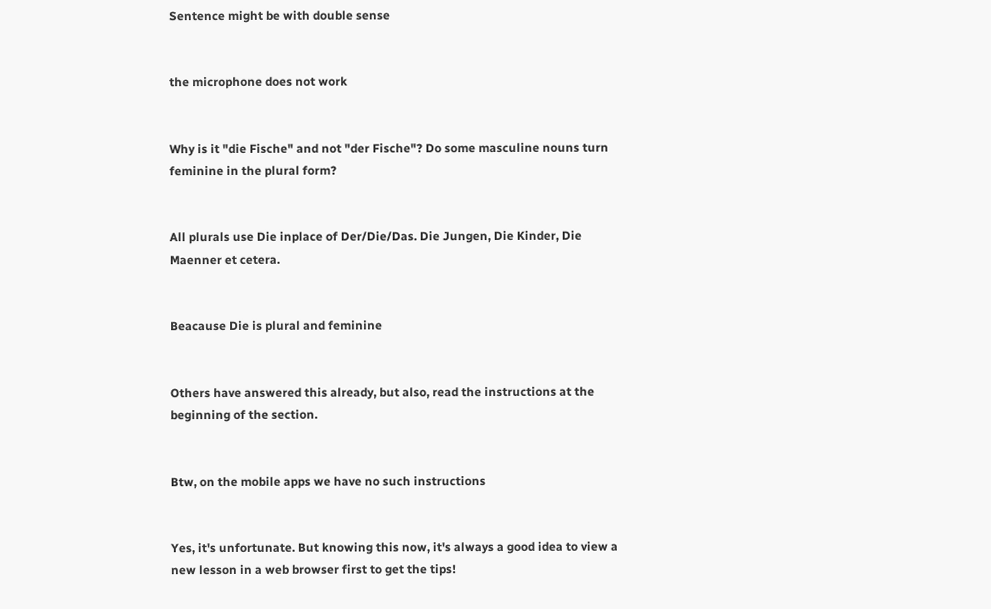Sentence might be with double sense


the microphone does not work


Why is it "die Fische" and not "der Fische"? Do some masculine nouns turn feminine in the plural form?


All plurals use Die inplace of Der/Die/Das. Die Jungen, Die Kinder, Die Maenner et cetera.


Beacause Die is plural and feminine


Others have answered this already, but also, read the instructions at the beginning of the section.


Btw, on the mobile apps we have no such instructions


Yes, it's unfortunate. But knowing this now, it's always a good idea to view a new lesson in a web browser first to get the tips!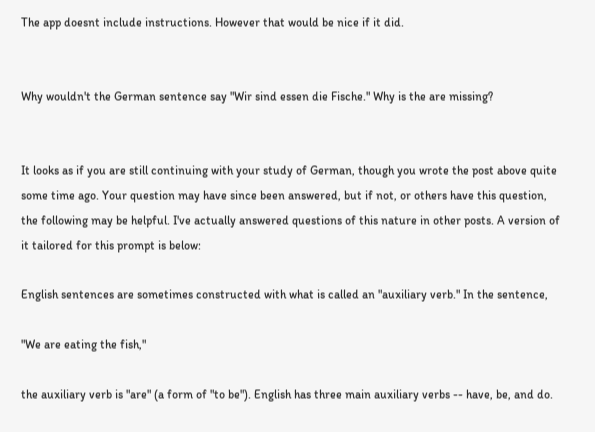The app doesnt include instructions. However that would be nice if it did.


Why wouldn't the German sentence say "Wir sind essen die Fische." Why is the are missing?


It looks as if you are still continuing with your study of German, though you wrote the post above quite some time ago. Your question may have since been answered, but if not, or others have this question, the following may be helpful. I've actually answered questions of this nature in other posts. A version of it tailored for this prompt is below:

English sentences are sometimes constructed with what is called an "auxiliary verb." In the sentence,

"We are eating the fish,"

the auxiliary verb is "are" (a form of "to be"). English has three main auxiliary verbs -- have, be, and do.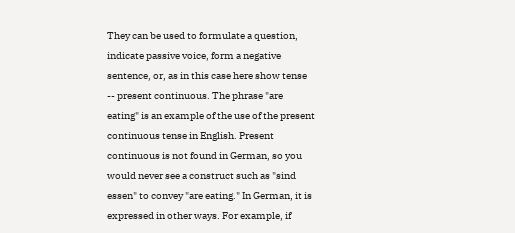They can be used to formulate a question, indicate passive voice, form a negative sentence, or, as in this case here show tense -- present continuous. The phrase "are eating" is an example of the use of the present continuous tense in English. Present continuous is not found in German, so you would never see a construct such as "sind essen" to convey "are eating." In German, it is expressed in other ways. For example, if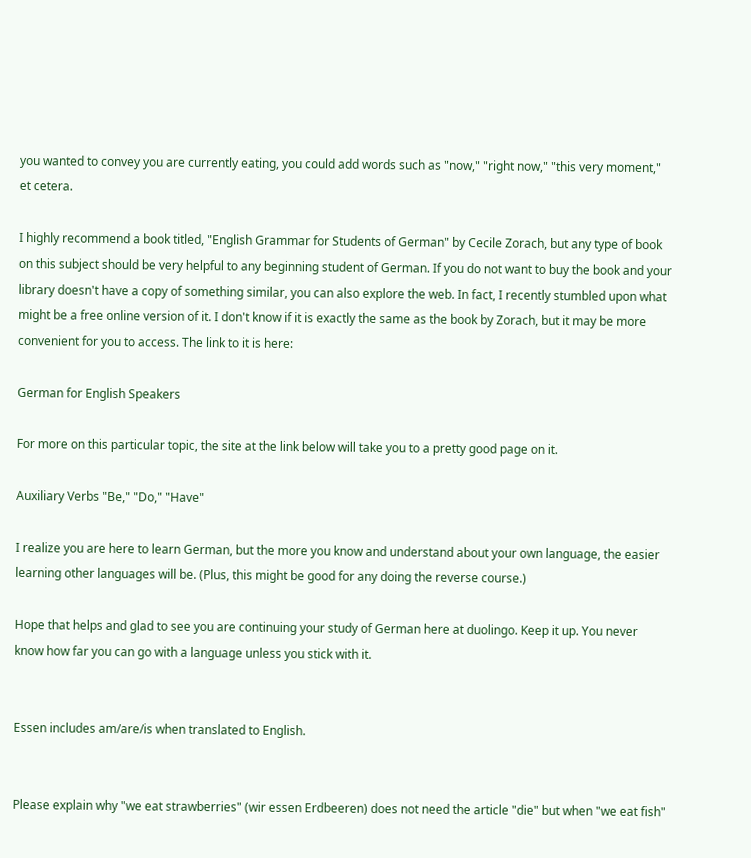you wanted to convey you are currently eating, you could add words such as "now," "right now," "this very moment," et cetera.

I highly recommend a book titled, "English Grammar for Students of German" by Cecile Zorach, but any type of book on this subject should be very helpful to any beginning student of German. If you do not want to buy the book and your library doesn't have a copy of something similar, you can also explore the web. In fact, I recently stumbled upon what might be a free online version of it. I don't know if it is exactly the same as the book by Zorach, but it may be more convenient for you to access. The link to it is here:

German for English Speakers

For more on this particular topic, the site at the link below will take you to a pretty good page on it.

Auxiliary Verbs "Be," "Do," "Have"

I realize you are here to learn German, but the more you know and understand about your own language, the easier learning other languages will be. (Plus, this might be good for any doing the reverse course.)

Hope that helps and glad to see you are continuing your study of German here at duolingo. Keep it up. You never know how far you can go with a language unless you stick with it.


Essen includes am/are/is when translated to English.


Please explain why "we eat strawberries" (wir essen Erdbeeren) does not need the article "die" but when "we eat fish"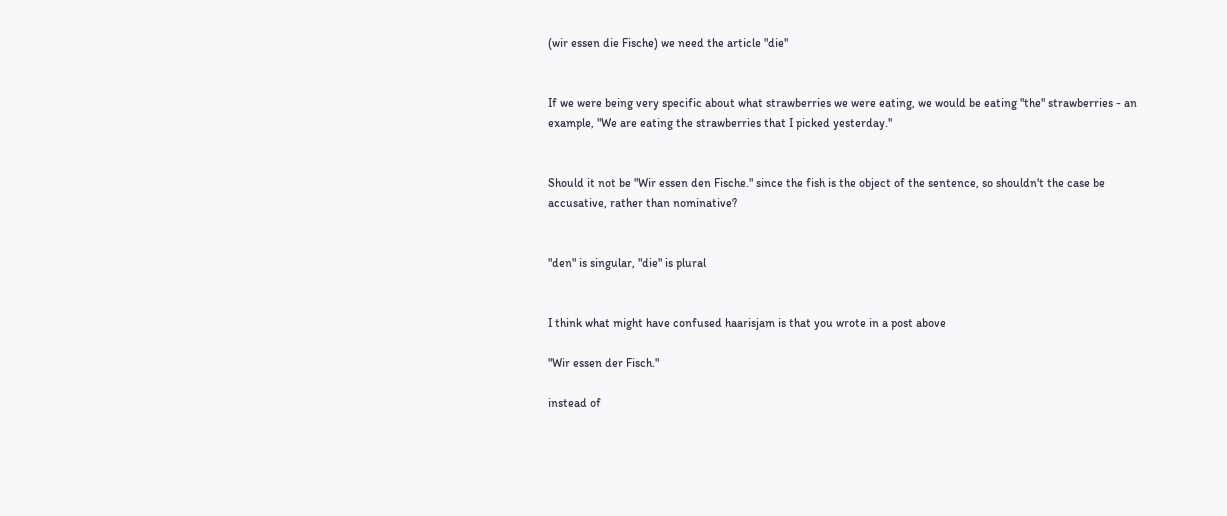(wir essen die Fische) we need the article "die"


If we were being very specific about what strawberries we were eating, we would be eating "the" strawberries - an example, "We are eating the strawberries that I picked yesterday."


Should it not be "Wir essen den Fische." since the fish is the object of the sentence, so shouldn't the case be accusative, rather than nominative?


"den" is singular, "die" is plural


I think what might have confused haarisjam is that you wrote in a post above

"Wir essen der Fisch."

instead of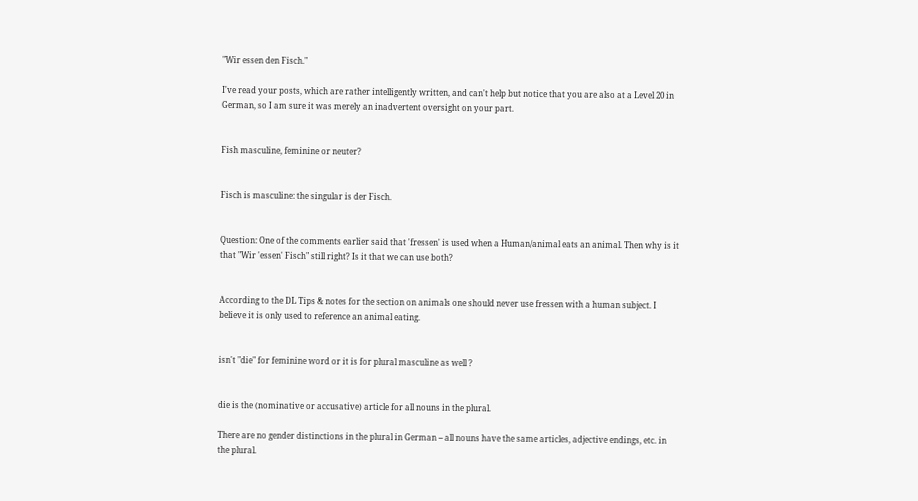"Wir essen den Fisch."

I've read your posts, which are rather intelligently written, and can't help but notice that you are also at a Level 20 in German, so I am sure it was merely an inadvertent oversight on your part.


Fish masculine, feminine or neuter?


Fisch is masculine: the singular is der Fisch.


Question: One of the comments earlier said that 'fressen' is used when a Human/animal eats an animal. Then why is it that "Wir 'essen' Fisch" still right? Is it that we can use both?


According to the DL Tips & notes for the section on animals one should never use fressen with a human subject. I believe it is only used to reference an animal eating.


isn't "die" for feminine word or it is for plural masculine as well ?


die is the (nominative or accusative) article for all nouns in the plural.

There are no gender distinctions in the plural in German -- all nouns have the same articles, adjective endings, etc. in the plural.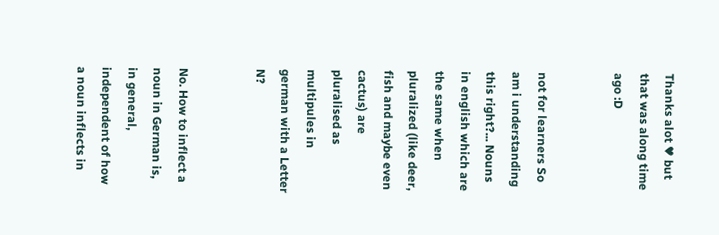Thanks alot ♥ but that was along time ago :D


not for learners So am i understanding this right?... Nouns in english which are the same when pluralized (like deer, fish and maybe even cactus) are pluralised as multipules in german with a Letter N?


No. How to inflect a noun in German is, in general, independent of how a noun inflects in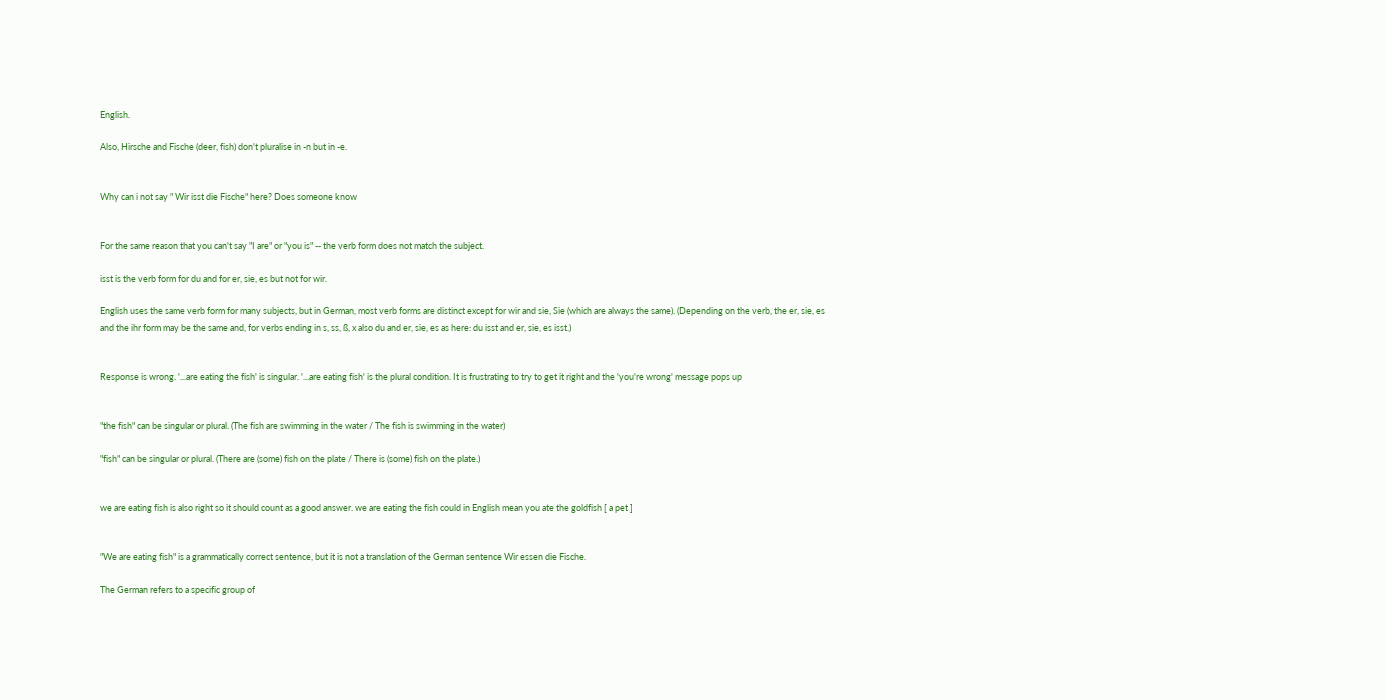English.

Also, Hirsche and Fische (deer, fish) don't pluralise in -n but in -e.


Why can i not say " Wir isst die Fische" here? Does someone know


For the same reason that you can't say "I are" or "you is" -- the verb form does not match the subject.

isst is the verb form for du and for er, sie, es but not for wir.

English uses the same verb form for many subjects, but in German, most verb forms are distinct except for wir and sie, Sie (which are always the same). (Depending on the verb, the er, sie, es and the ihr form may be the same and, for verbs ending in s, ss, ß, x also du and er, sie, es as here: du isst and er, sie, es isst.)


Response is wrong. '...are eating the fish' is singular. '...are eating fish' is the plural condition. It is frustrating to try to get it right and the 'you're wrong' message pops up


"the fish" can be singular or plural. (The fish are swimming in the water / The fish is swimming in the water)

"fish" can be singular or plural. (There are (some) fish on the plate / There is (some) fish on the plate.)


we are eating fish is also right so it should count as a good answer. we are eating the fish could in English mean you ate the goldfish [ a pet ]


"We are eating fish" is a grammatically correct sentence, but it is not a translation of the German sentence Wir essen die Fische.

The German refers to a specific group of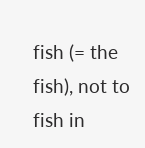fish (= the fish), not to fish in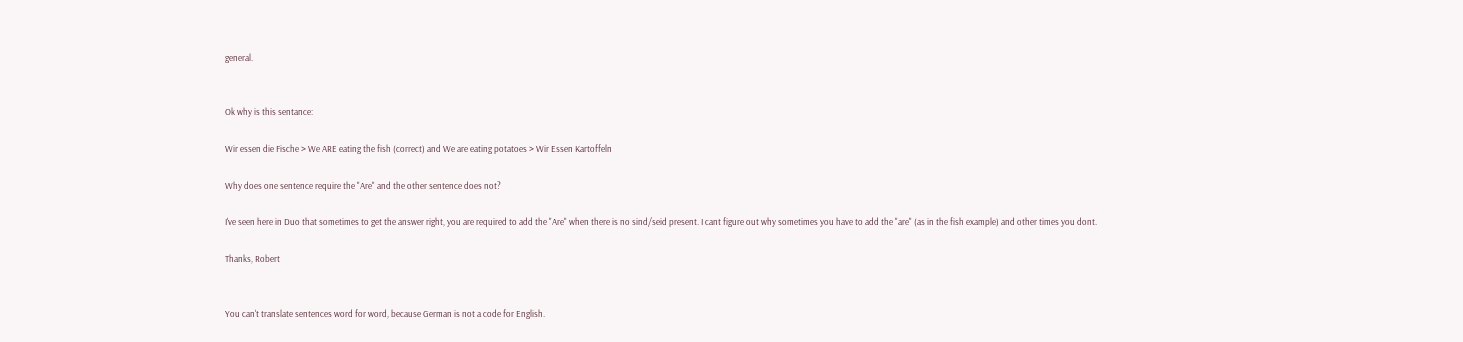general.


Ok why is this sentance:

Wir essen die Fische > We ARE eating the fish (correct) and We are eating potatoes > Wir Essen Kartoffeln

Why does one sentence require the "Are" and the other sentence does not?

I've seen here in Duo that sometimes to get the answer right, you are required to add the "Are" when there is no sind/seid present. I cant figure out why sometimes you have to add the "are" (as in the fish example) and other times you dont.

Thanks, Robert


You can't translate sentences word for word, because German is not a code for English.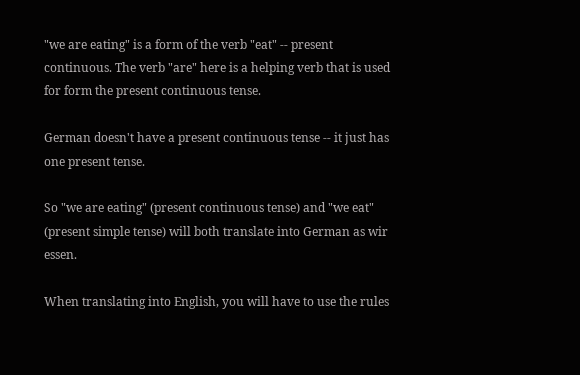"we are eating" is a form of the verb "eat" -- present continuous. The verb "are" here is a helping verb that is used for form the present continuous tense.

German doesn't have a present continuous tense -- it just has one present tense.

So "we are eating" (present continuous tense) and "we eat" (present simple tense) will both translate into German as wir essen.

When translating into English, you will have to use the rules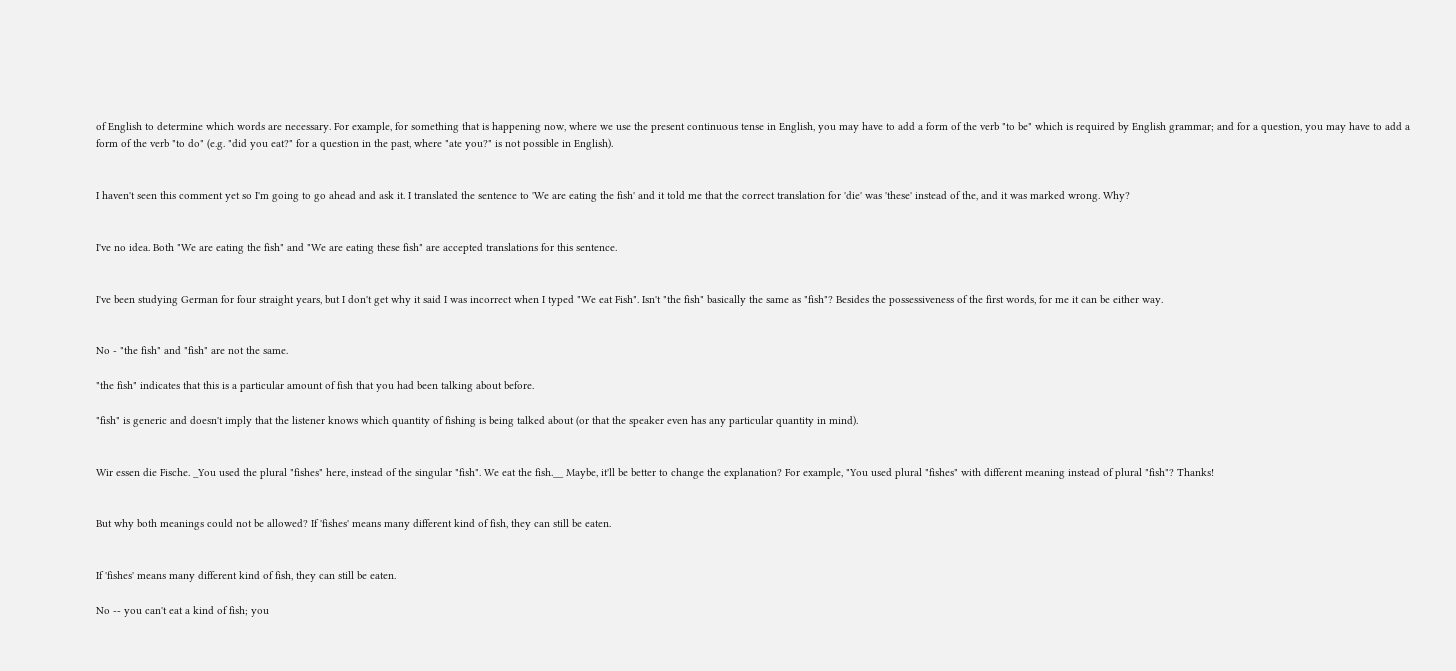of English to determine which words are necessary. For example, for something that is happening now, where we use the present continuous tense in English, you may have to add a form of the verb "to be" which is required by English grammar; and for a question, you may have to add a form of the verb "to do" (e.g. "did you eat?" for a question in the past, where "ate you?" is not possible in English).


I haven't seen this comment yet so I'm going to go ahead and ask it. I translated the sentence to 'We are eating the fish' and it told me that the correct translation for 'die' was 'these' instead of the, and it was marked wrong. Why?


I've no idea. Both "We are eating the fish" and "We are eating these fish" are accepted translations for this sentence.


I've been studying German for four straight years, but I don't get why it said I was incorrect when I typed "We eat Fish". Isn't "the fish" basically the same as "fish"? Besides the possessiveness of the first words, for me it can be either way.


No - "the fish" and "fish" are not the same.

"the fish" indicates that this is a particular amount of fish that you had been talking about before.

"fish" is generic and doesn't imply that the listener knows which quantity of fishing is being talked about (or that the speaker even has any particular quantity in mind).


Wir essen die Fische. _You used the plural "fishes" here, instead of the singular "fish". We eat the fish.__ Maybe, it'll be better to change the explanation? For example, "You used plural "fishes" with different meaning instead of plural "fish"? Thanks!


But why both meanings could not be allowed? If 'fishes' means many different kind of fish, they can still be eaten.


If 'fishes' means many different kind of fish, they can still be eaten.

No -- you can't eat a kind of fish; you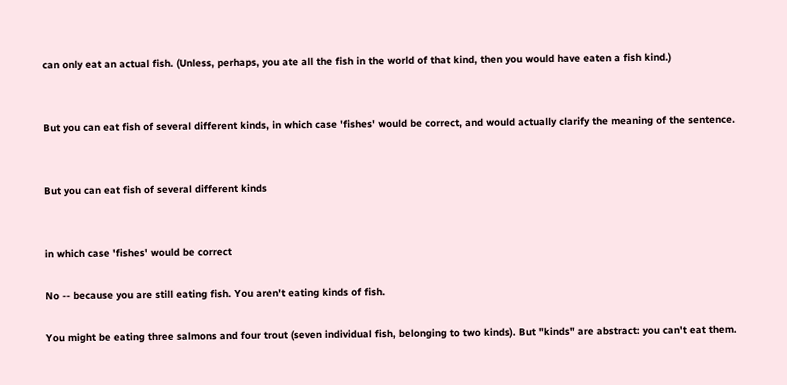can only eat an actual fish. (Unless, perhaps, you ate all the fish in the world of that kind, then you would have eaten a fish kind.)


But you can eat fish of several different kinds, in which case 'fishes' would be correct, and would actually clarify the meaning of the sentence.


But you can eat fish of several different kinds


in which case 'fishes' would be correct

No -- because you are still eating fish. You aren't eating kinds of fish.

You might be eating three salmons and four trout (seven individual fish, belonging to two kinds). But "kinds" are abstract: you can't eat them.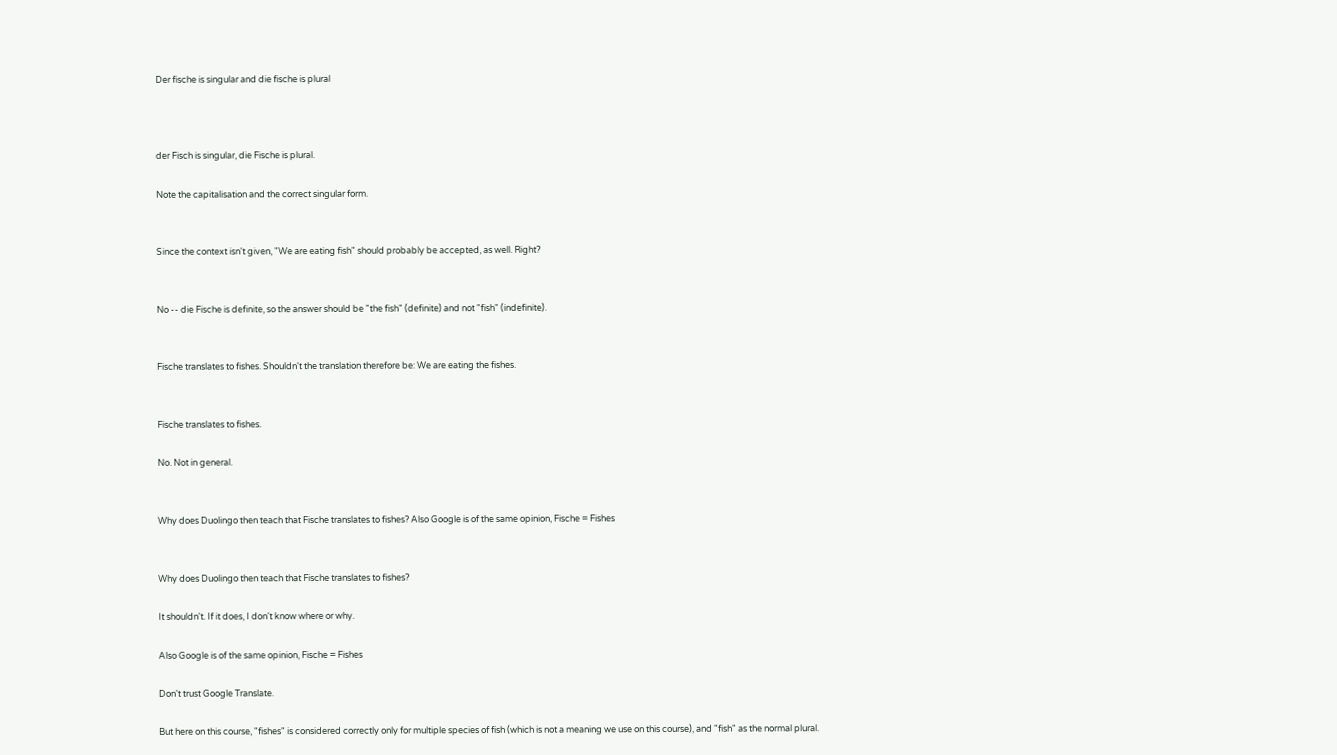Der fische is singular and die fische is plural



der Fisch is singular, die Fische is plural.

Note the capitalisation and the correct singular form.


Since the context isn't given, "We are eating fish" should probably be accepted, as well. Right?


No -- die Fische is definite, so the answer should be "the fish" (definite) and not "fish" (indefinite).


Fische translates to fishes. Shouldn't the translation therefore be: We are eating the fishes.


Fische translates to fishes.

No. Not in general.


Why does Duolingo then teach that Fische translates to fishes? Also Google is of the same opinion, Fische = Fishes


Why does Duolingo then teach that Fische translates to fishes?

It shouldn't. If it does, I don't know where or why.

Also Google is of the same opinion, Fische = Fishes

Don't trust Google Translate.

But here on this course, "fishes" is considered correctly only for multiple species of fish (which is not a meaning we use on this course), and "fish" as the normal plural.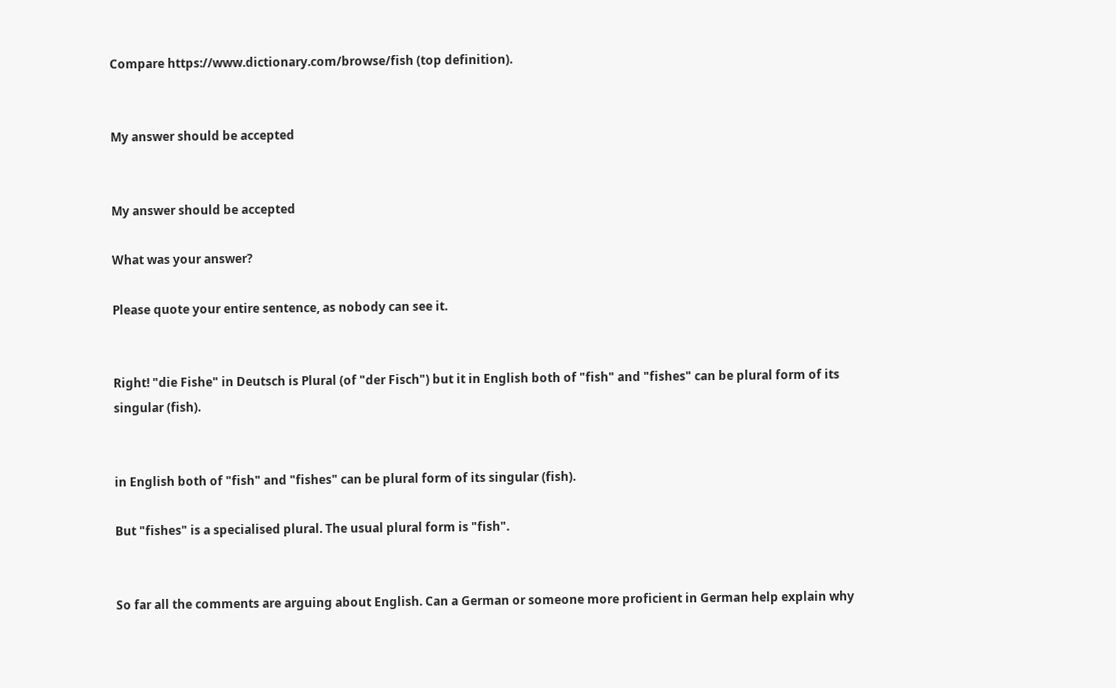Compare https://www.dictionary.com/browse/fish (top definition).


My answer should be accepted


My answer should be accepted

What was your answer?

Please quote your entire sentence, as nobody can see it.


Right! "die Fishe" in Deutsch is Plural (of "der Fisch") but it in English both of "fish" and "fishes" can be plural form of its singular (fish).


in English both of "fish" and "fishes" can be plural form of its singular (fish).

But "fishes" is a specialised plural. The usual plural form is "fish".


So far all the comments are arguing about English. Can a German or someone more proficient in German help explain why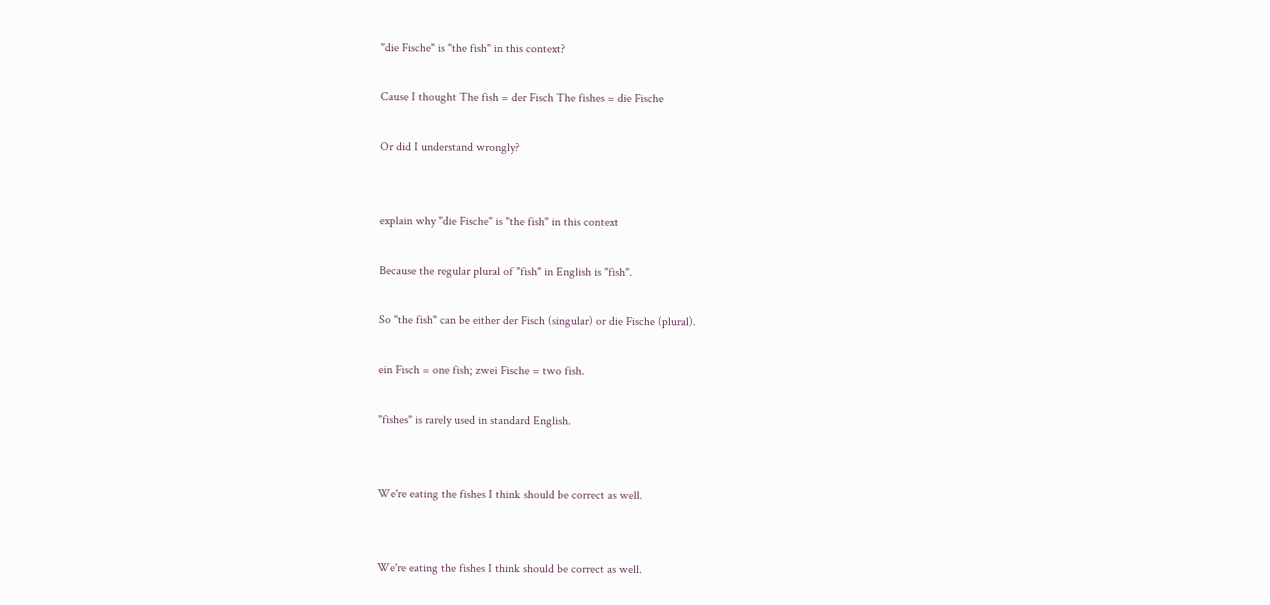"die Fische" is "the fish" in this context?

Cause I thought The fish = der Fisch The fishes = die Fische

Or did I understand wrongly?


explain why "die Fische" is "the fish" in this context

Because the regular plural of "fish" in English is "fish".

So "the fish" can be either der Fisch (singular) or die Fische (plural).

ein Fisch = one fish; zwei Fische = two fish.

"fishes" is rarely used in standard English.


We're eating the fishes I think should be correct as well.


We're eating the fishes I think should be correct as well.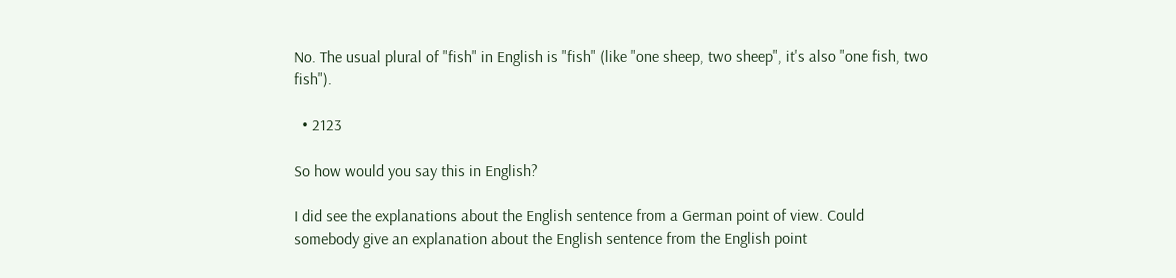No. The usual plural of "fish" in English is "fish" (like "one sheep, two sheep", it's also "one fish, two fish").

  • 2123

So how would you say this in English?

I did see the explanations about the English sentence from a German point of view. Could somebody give an explanation about the English sentence from the English point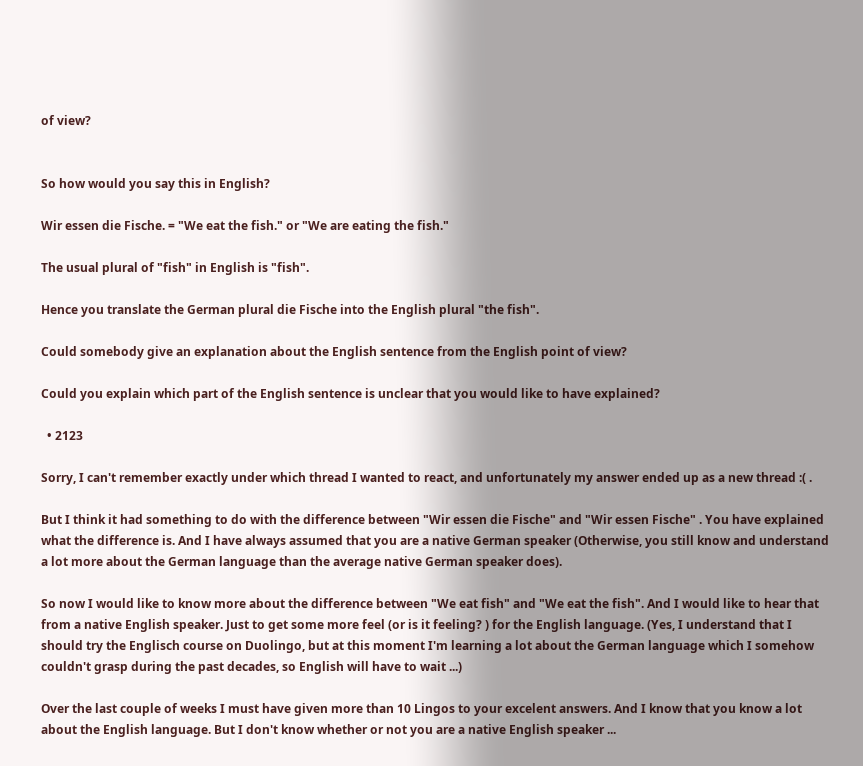of view?


So how would you say this in English?

Wir essen die Fische. = "We eat the fish." or "We are eating the fish."

The usual plural of "fish" in English is "fish".

Hence you translate the German plural die Fische into the English plural "the fish".

Could somebody give an explanation about the English sentence from the English point of view?

Could you explain which part of the English sentence is unclear that you would like to have explained?

  • 2123

Sorry, I can't remember exactly under which thread I wanted to react, and unfortunately my answer ended up as a new thread :( .

But I think it had something to do with the difference between "Wir essen die Fische" and "Wir essen Fische" . You have explained what the difference is. And I have always assumed that you are a native German speaker (Otherwise, you still know and understand a lot more about the German language than the average native German speaker does).

So now I would like to know more about the difference between "We eat fish" and "We eat the fish". And I would like to hear that from a native English speaker. Just to get some more feel (or is it feeling? ) for the English language. (Yes, I understand that I should try the Englisch course on Duolingo, but at this moment I'm learning a lot about the German language which I somehow couldn't grasp during the past decades, so English will have to wait ...)

Over the last couple of weeks I must have given more than 10 Lingos to your excelent answers. And I know that you know a lot about the English language. But I don't know whether or not you are a native English speaker ...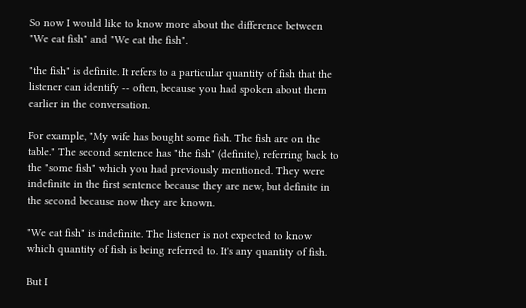So now I would like to know more about the difference between "We eat fish" and "We eat the fish".

"the fish" is definite. It refers to a particular quantity of fish that the listener can identify -- often, because you had spoken about them earlier in the conversation.

For example, "My wife has bought some fish. The fish are on the table." The second sentence has "the fish" (definite), referring back to the "some fish" which you had previously mentioned. They were indefinite in the first sentence because they are new, but definite in the second because now they are known.

"We eat fish" is indefinite. The listener is not expected to know which quantity of fish is being referred to. It's any quantity of fish.

But I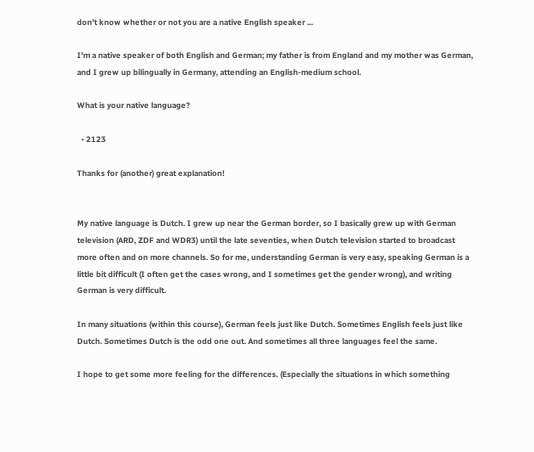don't know whether or not you are a native English speaker ...

I'm a native speaker of both English and German; my father is from England and my mother was German, and I grew up bilingually in Germany, attending an English-medium school.

What is your native language?

  • 2123

Thanks for (another) great explanation!


My native language is Dutch. I grew up near the German border, so I basically grew up with German television (ARD, ZDF and WDR3) until the late seventies, when Dutch television started to broadcast more often and on more channels. So for me, understanding German is very easy, speaking German is a little bit difficult (I often get the cases wrong, and I sometimes get the gender wrong), and writing German is very difficult.

In many situations (within this course), German feels just like Dutch. Sometimes English feels just like Dutch. Sometimes Dutch is the odd one out. And sometimes all three languages feel the same.

I hope to get some more feeling for the differences. (Especially the situations in which something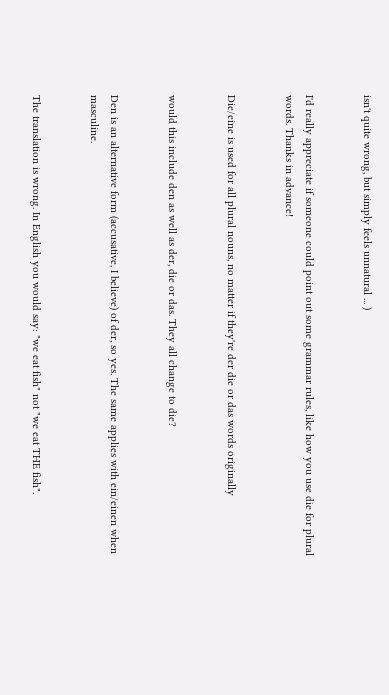isn't quite wrong, but simply feels unnatural ... )


I'd really appreciate if someone could point out some grammar rules, like how you use die for plural words. Thanks in advance!


Die/eine is used for all plural nouns, no matter if they're der die or das words originally


would this include den as well as der, die or das. They all change to die?


Den is an alternative form (accusative, I believe) of der, so yes. The same applies with ein/einen when masculine.


The translation is wrong. In English you would say: "we eat fish" not "we eat THE fish".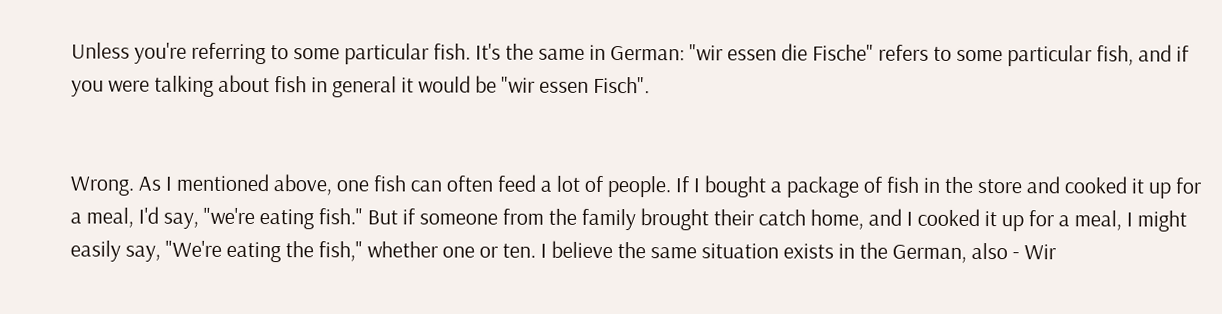Unless you're referring to some particular fish. It's the same in German: "wir essen die Fische" refers to some particular fish, and if you were talking about fish in general it would be "wir essen Fisch".


Wrong. As I mentioned above, one fish can often feed a lot of people. If I bought a package of fish in the store and cooked it up for a meal, I'd say, "we're eating fish." But if someone from the family brought their catch home, and I cooked it up for a meal, I might easily say, "We're eating the fish," whether one or ten. I believe the same situation exists in the German, also - Wir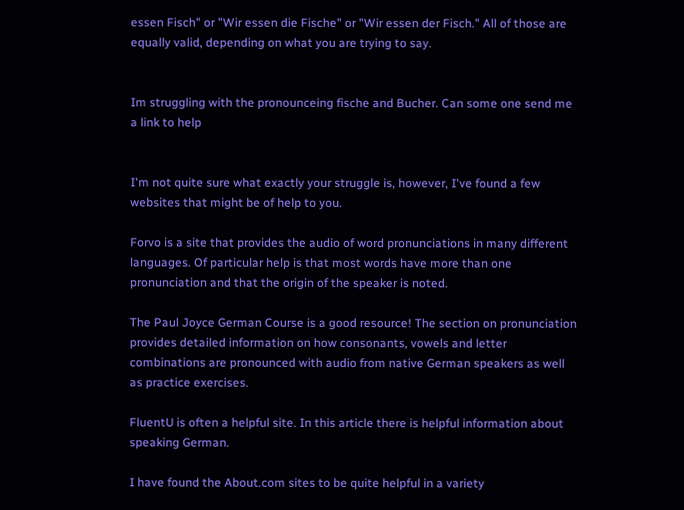essen Fisch" or "Wir essen die Fische" or "Wir essen der Fisch." All of those are equally valid, depending on what you are trying to say.


Im struggling with the pronounceing fische and Bucher. Can some one send me a link to help


I'm not quite sure what exactly your struggle is, however, I've found a few websites that might be of help to you.

Forvo is a site that provides the audio of word pronunciations in many different languages. Of particular help is that most words have more than one pronunciation and that the origin of the speaker is noted.

The Paul Joyce German Course is a good resource! The section on pronunciation provides detailed information on how consonants, vowels and letter combinations are pronounced with audio from native German speakers as well as practice exercises.

FluentU is often a helpful site. In this article there is helpful information about speaking German.

I have found the About.com sites to be quite helpful in a variety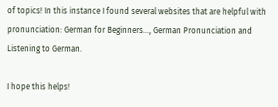of topics! In this instance I found several websites that are helpful with pronunciation: German for Beginners..., German Pronunciation and Listening to German.

I hope this helps!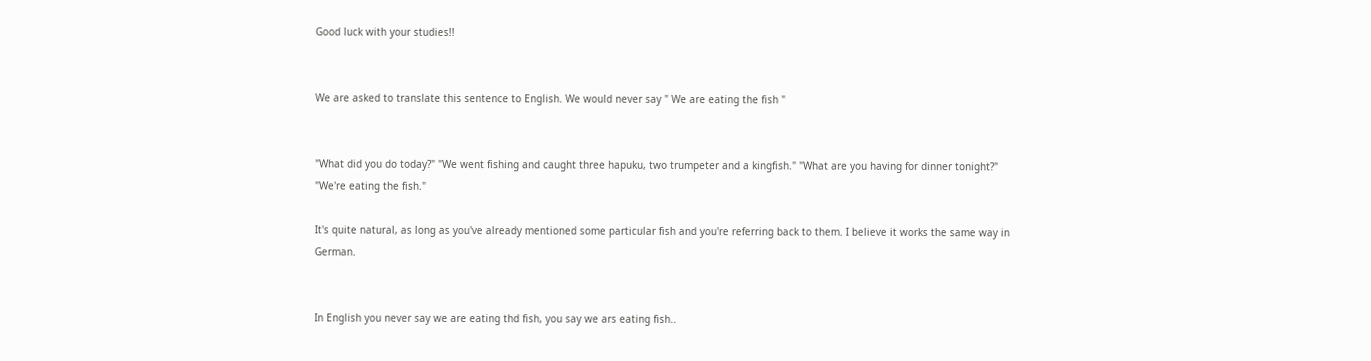Good luck with your studies!!


We are asked to translate this sentence to English. We would never say " We are eating the fish "


"What did you do today?" "We went fishing and caught three hapuku, two trumpeter and a kingfish." "What are you having for dinner tonight?" "We're eating the fish."

It's quite natural, as long as you've already mentioned some particular fish and you're referring back to them. I believe it works the same way in German.


In English you never say we are eating thd fish, you say we ars eating fish..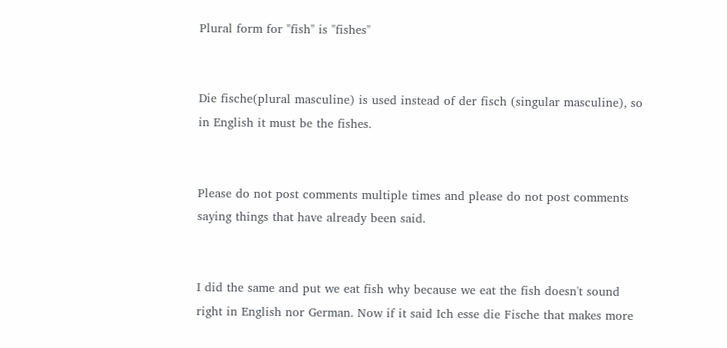Plural form for "fish" is "fishes"


Die fische(plural masculine) is used instead of der fisch (singular masculine), so in English it must be the fishes.


Please do not post comments multiple times and please do not post comments saying things that have already been said.


I did the same and put we eat fish why because we eat the fish doesn't sound right in English nor German. Now if it said Ich esse die Fische that makes more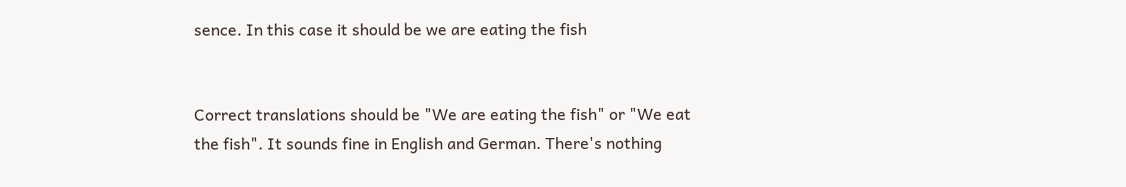sence. In this case it should be we are eating the fish


Correct translations should be "We are eating the fish" or "We eat the fish". It sounds fine in English and German. There's nothing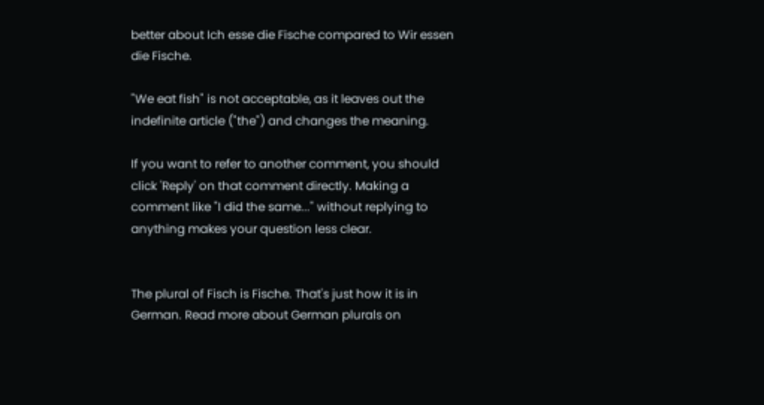better about Ich esse die Fische compared to Wir essen die Fische.

"We eat fish" is not acceptable, as it leaves out the indefinite article ("the") and changes the meaning.

If you want to refer to another comment, you should click 'Reply' on that comment directly. Making a comment like "I did the same..." without replying to anything makes your question less clear.


The plural of Fisch is Fische. That's just how it is in German. Read more about German plurals on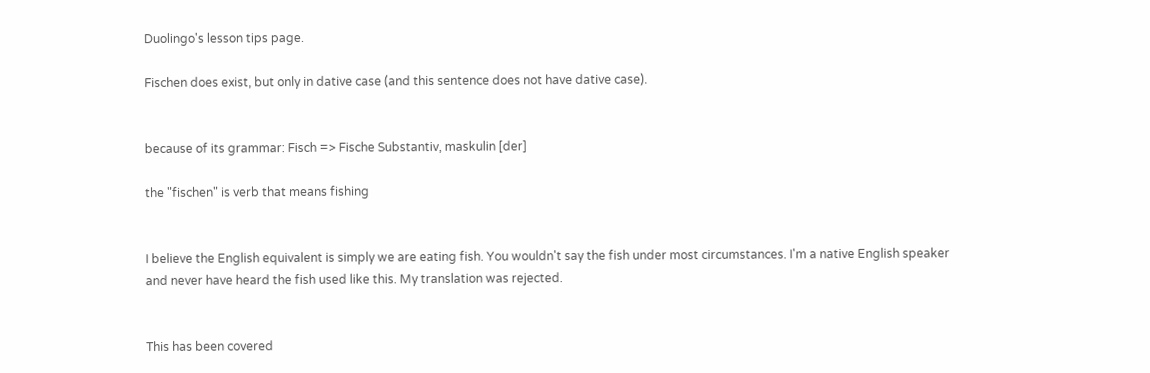Duolingo's lesson tips page.

Fischen does exist, but only in dative case (and this sentence does not have dative case).


because of its grammar: Fisch => Fische Substantiv, maskulin [der]

the "fischen" is verb that means fishing


I believe the English equivalent is simply we are eating fish. You wouldn't say the fish under most circumstances. I'm a native English speaker and never have heard the fish used like this. My translation was rejected.


This has been covered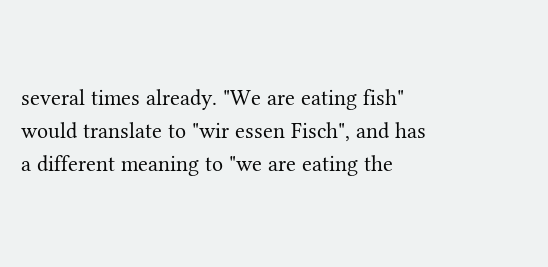several times already. "We are eating fish" would translate to "wir essen Fisch", and has a different meaning to "we are eating the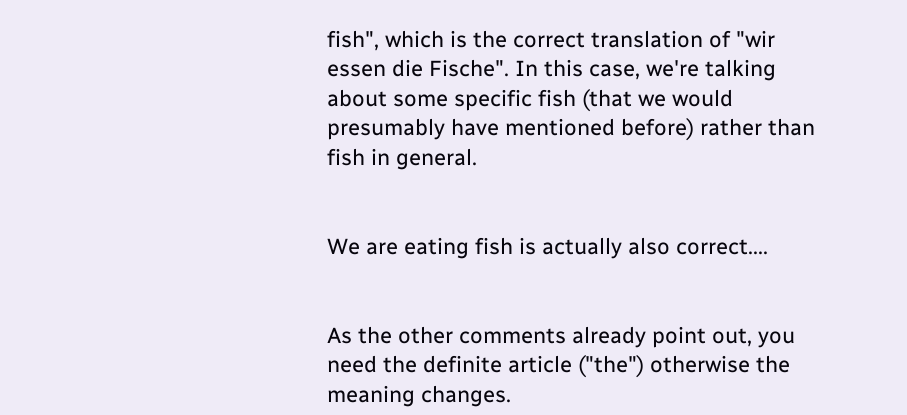fish", which is the correct translation of "wir essen die Fische". In this case, we're talking about some specific fish (that we would presumably have mentioned before) rather than fish in general.


We are eating fish is actually also correct....


As the other comments already point out, you need the definite article ("the") otherwise the meaning changes.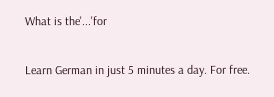What is the'...'for

Learn German in just 5 minutes a day. For free.